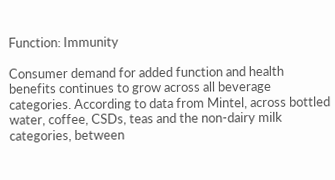Function: Immunity

Consumer demand for added function and health benefits continues to grow across all beverage categories. According to data from Mintel, across bottled water, coffee, CSDs, teas and the non-dairy milk categories, between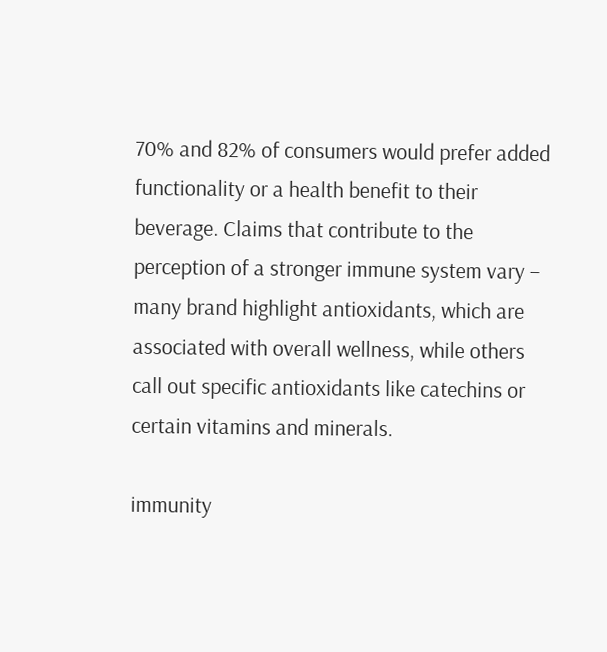70% and 82% of consumers would prefer added functionality or a health benefit to their beverage. Claims that contribute to the perception of a stronger immune system vary – many brand highlight antioxidants, which are associated with overall wellness, while others call out specific antioxidants like catechins or certain vitamins and minerals.

immunity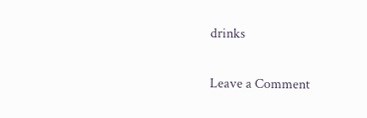drinks

Leave a Comment